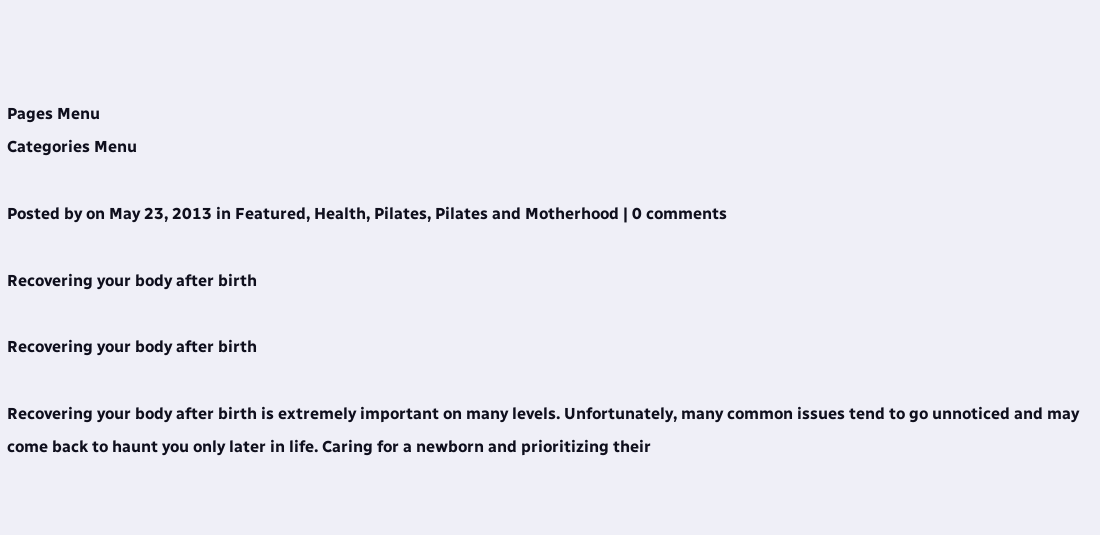Pages Menu
Categories Menu

Posted by on May 23, 2013 in Featured, Health, Pilates, Pilates and Motherhood | 0 comments

Recovering your body after birth

Recovering your body after birth

Recovering your body after birth is extremely important on many levels. Unfortunately, many common issues tend to go unnoticed and may come back to haunt you only later in life. Caring for a newborn and prioritizing their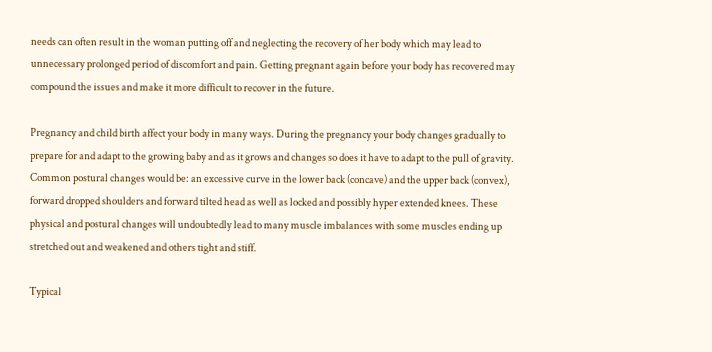needs can often result in the woman putting off and neglecting the recovery of her body which may lead to unnecessary prolonged period of discomfort and pain. Getting pregnant again before your body has recovered may compound the issues and make it more difficult to recover in the future.

Pregnancy and child birth affect your body in many ways. During the pregnancy your body changes gradually to prepare for and adapt to the growing baby and as it grows and changes so does it have to adapt to the pull of gravity. Common postural changes would be: an excessive curve in the lower back (concave) and the upper back (convex), forward dropped shoulders and forward tilted head as well as locked and possibly hyper extended knees. These physical and postural changes will undoubtedly lead to many muscle imbalances with some muscles ending up stretched out and weakened and others tight and stiff.

Typical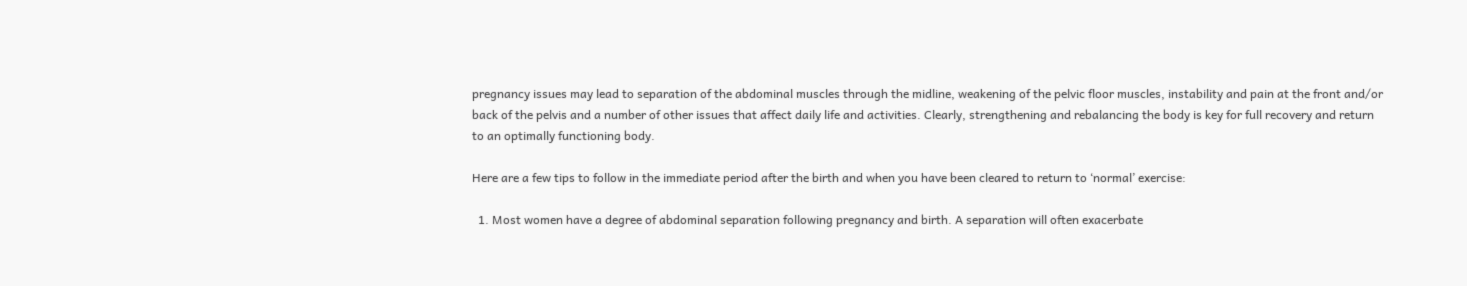pregnancy issues may lead to separation of the abdominal muscles through the midline, weakening of the pelvic floor muscles, instability and pain at the front and/or back of the pelvis and a number of other issues that affect daily life and activities. Clearly, strengthening and rebalancing the body is key for full recovery and return to an optimally functioning body.

Here are a few tips to follow in the immediate period after the birth and when you have been cleared to return to ‘normal’ exercise:

  1. Most women have a degree of abdominal separation following pregnancy and birth. A separation will often exacerbate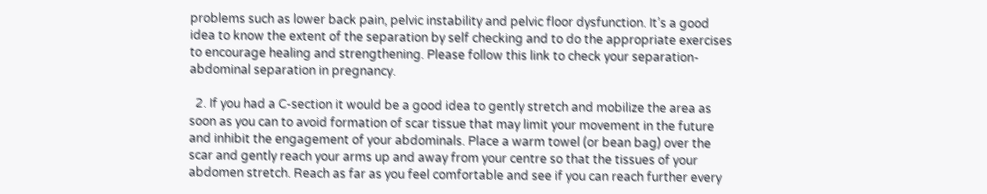problems such as lower back pain, pelvic instability and pelvic floor dysfunction. It’s a good idea to know the extent of the separation by self checking and to do the appropriate exercises to encourage healing and strengthening. Please follow this link to check your separation-abdominal separation in pregnancy.

  2. If you had a C-section it would be a good idea to gently stretch and mobilize the area as soon as you can to avoid formation of scar tissue that may limit your movement in the future and inhibit the engagement of your abdominals. Place a warm towel (or bean bag) over the scar and gently reach your arms up and away from your centre so that the tissues of your abdomen stretch. Reach as far as you feel comfortable and see if you can reach further every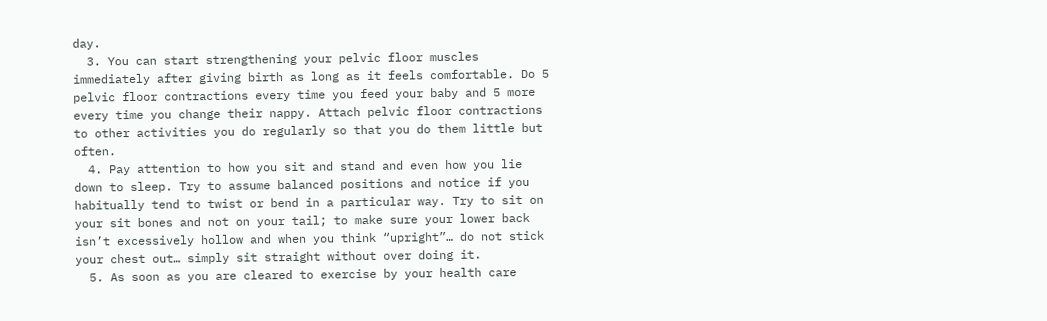day.
  3. You can start strengthening your pelvic floor muscles immediately after giving birth as long as it feels comfortable. Do 5 pelvic floor contractions every time you feed your baby and 5 more every time you change their nappy. Attach pelvic floor contractions to other activities you do regularly so that you do them little but often.
  4. Pay attention to how you sit and stand and even how you lie down to sleep. Try to assume balanced positions and notice if you habitually tend to twist or bend in a particular way. Try to sit on your sit bones and not on your tail; to make sure your lower back isn’t excessively hollow and when you think “upright”… do not stick your chest out… simply sit straight without over doing it.
  5. As soon as you are cleared to exercise by your health care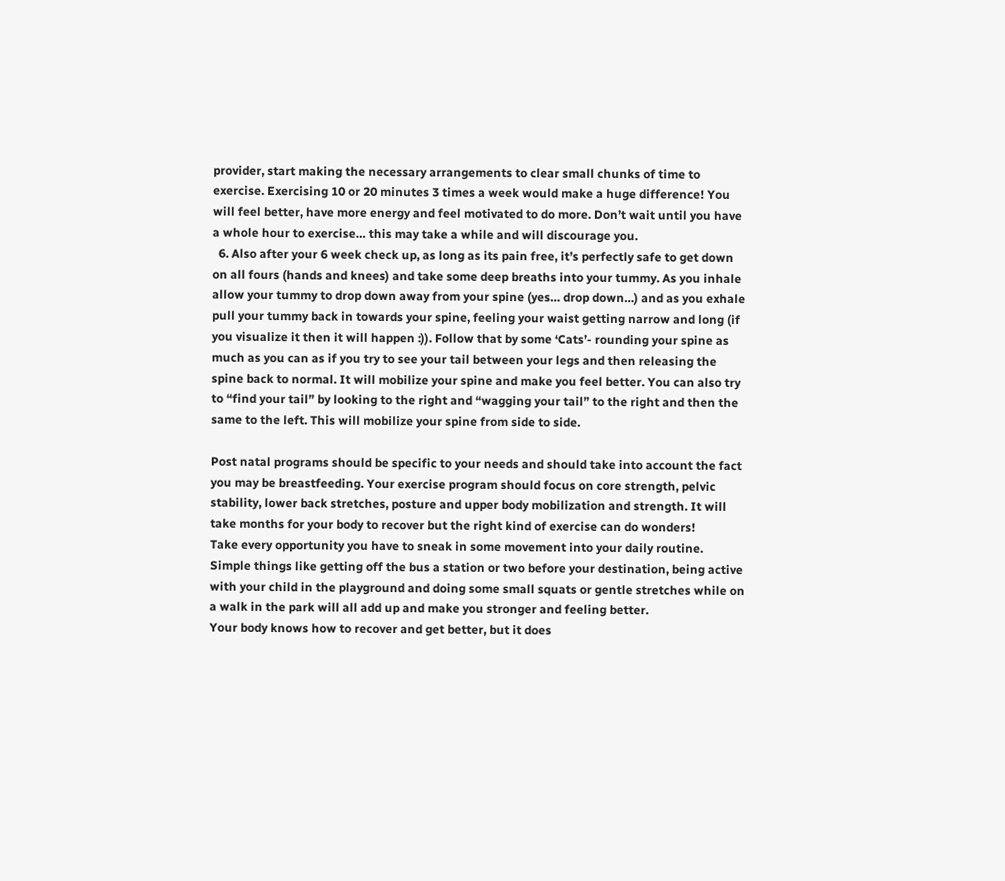provider, start making the necessary arrangements to clear small chunks of time to exercise. Exercising 10 or 20 minutes 3 times a week would make a huge difference! You will feel better, have more energy and feel motivated to do more. Don’t wait until you have a whole hour to exercise… this may take a while and will discourage you.
  6. Also after your 6 week check up, as long as its pain free, it’s perfectly safe to get down on all fours (hands and knees) and take some deep breaths into your tummy. As you inhale allow your tummy to drop down away from your spine (yes… drop down…) and as you exhale pull your tummy back in towards your spine, feeling your waist getting narrow and long (if you visualize it then it will happen :)). Follow that by some ‘Cats’- rounding your spine as much as you can as if you try to see your tail between your legs and then releasing the spine back to normal. It will mobilize your spine and make you feel better. You can also try to “find your tail” by looking to the right and “wagging your tail” to the right and then the same to the left. This will mobilize your spine from side to side.

Post natal programs should be specific to your needs and should take into account the fact you may be breastfeeding. Your exercise program should focus on core strength, pelvic stability, lower back stretches, posture and upper body mobilization and strength. It will take months for your body to recover but the right kind of exercise can do wonders!
Take every opportunity you have to sneak in some movement into your daily routine. Simple things like getting off the bus a station or two before your destination, being active with your child in the playground and doing some small squats or gentle stretches while on a walk in the park will all add up and make you stronger and feeling better.
Your body knows how to recover and get better, but it does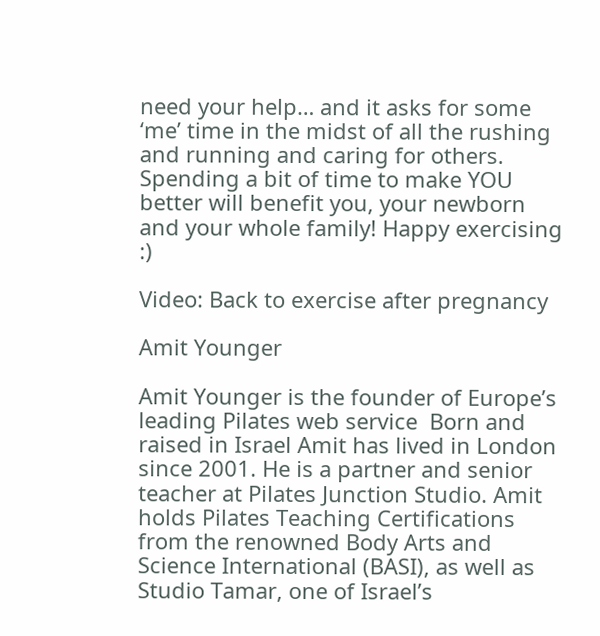need your help… and it asks for some ‘me’ time in the midst of all the rushing and running and caring for others. Spending a bit of time to make YOU better will benefit you, your newborn and your whole family! Happy exercising :)

Video: Back to exercise after pregnancy

Amit Younger

Amit Younger is the founder of Europe’s leading Pilates web service  Born and raised in Israel Amit has lived in London since 2001. He is a partner and senior teacher at Pilates Junction Studio. Amit holds Pilates Teaching Certifications from the renowned Body Arts and Science International (BASI), as well as Studio Tamar, one of Israel’s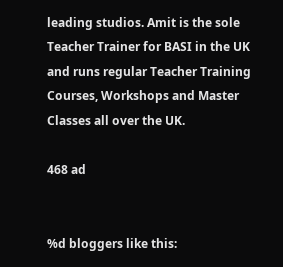leading studios. Amit is the sole Teacher Trainer for BASI in the UK and runs regular Teacher Training Courses, Workshops and Master Classes all over the UK.

468 ad


%d bloggers like this: